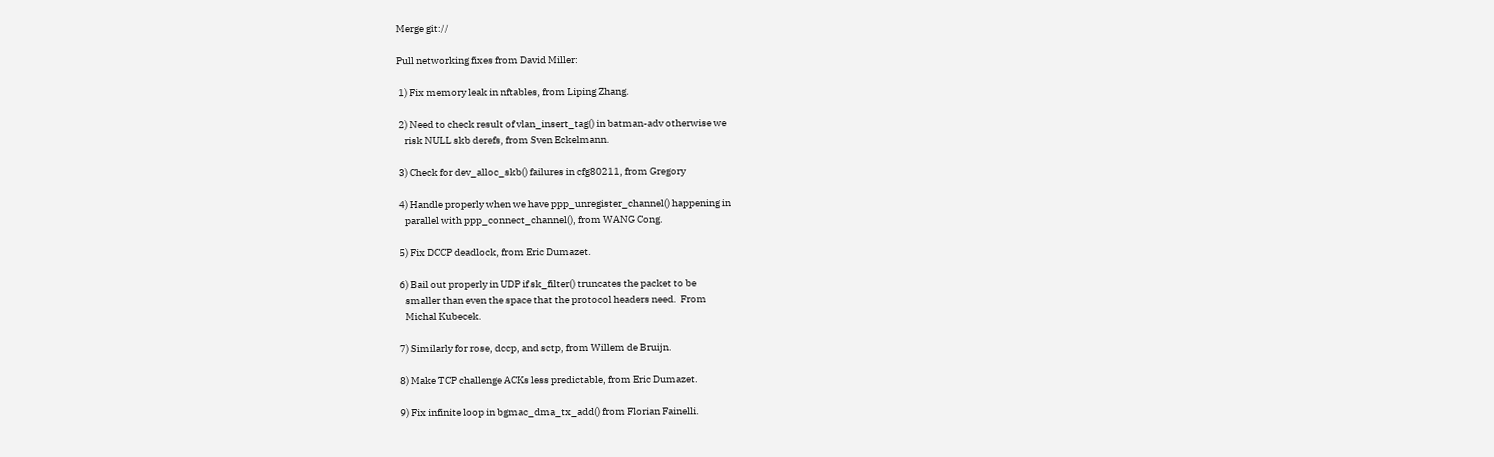Merge git://

Pull networking fixes from David Miller:

 1) Fix memory leak in nftables, from Liping Zhang.

 2) Need to check result of vlan_insert_tag() in batman-adv otherwise we
    risk NULL skb derefs, from Sven Eckelmann.

 3) Check for dev_alloc_skb() failures in cfg80211, from Gregory

 4) Handle properly when we have ppp_unregister_channel() happening in
    parallel with ppp_connect_channel(), from WANG Cong.

 5) Fix DCCP deadlock, from Eric Dumazet.

 6) Bail out properly in UDP if sk_filter() truncates the packet to be
    smaller than even the space that the protocol headers need.  From
    Michal Kubecek.

 7) Similarly for rose, dccp, and sctp, from Willem de Bruijn.

 8) Make TCP challenge ACKs less predictable, from Eric Dumazet.

 9) Fix infinite loop in bgmac_dma_tx_add() from Florian Fainelli.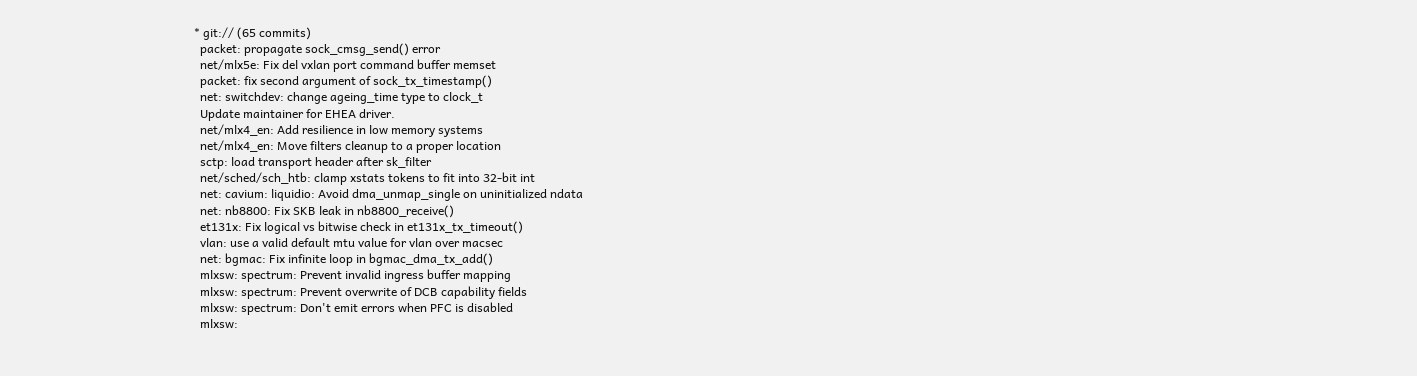* git:// (65 commits)
  packet: propagate sock_cmsg_send() error
  net/mlx5e: Fix del vxlan port command buffer memset
  packet: fix second argument of sock_tx_timestamp()
  net: switchdev: change ageing_time type to clock_t
  Update maintainer for EHEA driver.
  net/mlx4_en: Add resilience in low memory systems
  net/mlx4_en: Move filters cleanup to a proper location
  sctp: load transport header after sk_filter
  net/sched/sch_htb: clamp xstats tokens to fit into 32-bit int
  net: cavium: liquidio: Avoid dma_unmap_single on uninitialized ndata
  net: nb8800: Fix SKB leak in nb8800_receive()
  et131x: Fix logical vs bitwise check in et131x_tx_timeout()
  vlan: use a valid default mtu value for vlan over macsec
  net: bgmac: Fix infinite loop in bgmac_dma_tx_add()
  mlxsw: spectrum: Prevent invalid ingress buffer mapping
  mlxsw: spectrum: Prevent overwrite of DCB capability fields
  mlxsw: spectrum: Don't emit errors when PFC is disabled
  mlxsw: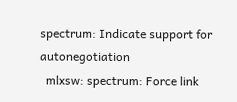spectrum: Indicate support for autonegotiation
  mlxsw: spectrum: Force link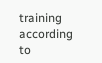training according to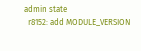admin state
  r8152: add MODULE_VERSION